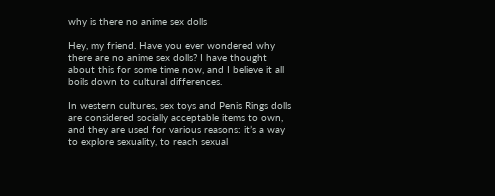why is there no anime sex dolls

Hey, my friend. Have you ever wondered why there are no anime sex dolls? I have thought about this for some time now, and I believe it all boils down to cultural differences.

In western cultures, sex toys and Penis Rings dolls are considered socially acceptable items to own, and they are used for various reasons: it’s a way to explore sexuality, to reach sexual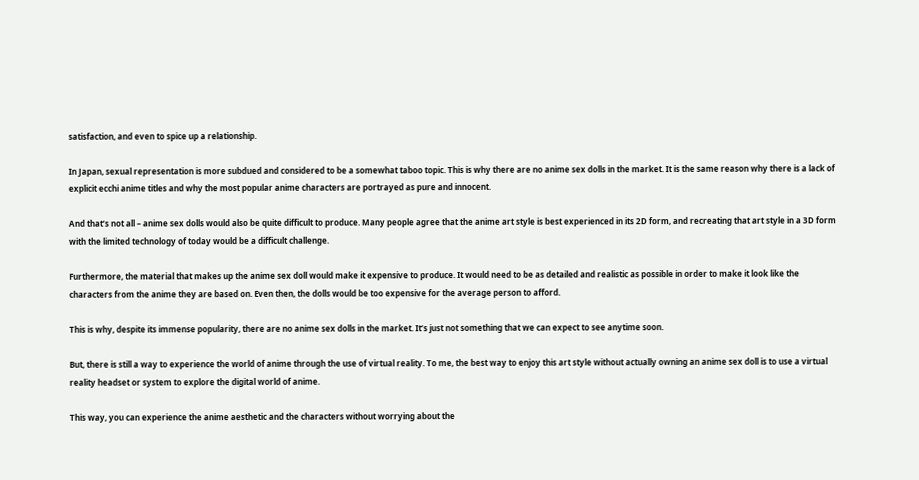satisfaction, and even to spice up a relationship.

In Japan, sexual representation is more subdued and considered to be a somewhat taboo topic. This is why there are no anime sex dolls in the market. It is the same reason why there is a lack of explicit ecchi anime titles and why the most popular anime characters are portrayed as pure and innocent.

And that’s not all – anime sex dolls would also be quite difficult to produce. Many people agree that the anime art style is best experienced in its 2D form, and recreating that art style in a 3D form with the limited technology of today would be a difficult challenge.

Furthermore, the material that makes up the anime sex doll would make it expensive to produce. It would need to be as detailed and realistic as possible in order to make it look like the characters from the anime they are based on. Even then, the dolls would be too expensive for the average person to afford.

This is why, despite its immense popularity, there are no anime sex dolls in the market. It’s just not something that we can expect to see anytime soon.

But, there is still a way to experience the world of anime through the use of virtual reality. To me, the best way to enjoy this art style without actually owning an anime sex doll is to use a virtual reality headset or system to explore the digital world of anime.

This way, you can experience the anime aesthetic and the characters without worrying about the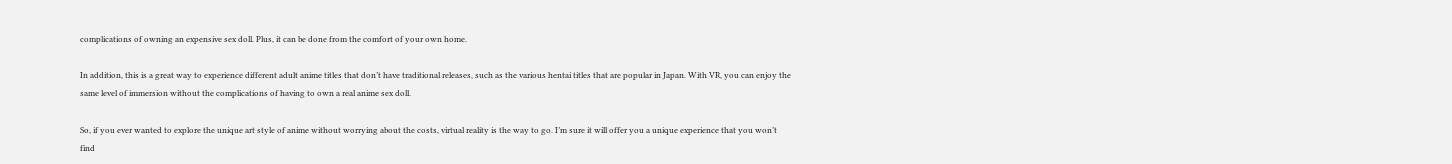complications of owning an expensive sex doll. Plus, it can be done from the comfort of your own home.

In addition, this is a great way to experience different adult anime titles that don’t have traditional releases, such as the various hentai titles that are popular in Japan. With VR, you can enjoy the same level of immersion without the complications of having to own a real anime sex doll.

So, if you ever wanted to explore the unique art style of anime without worrying about the costs, virtual reality is the way to go. I’m sure it will offer you a unique experience that you won’t find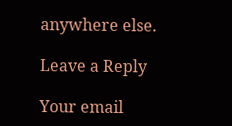anywhere else.

Leave a Reply

Your email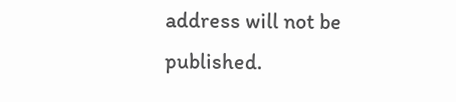address will not be published.